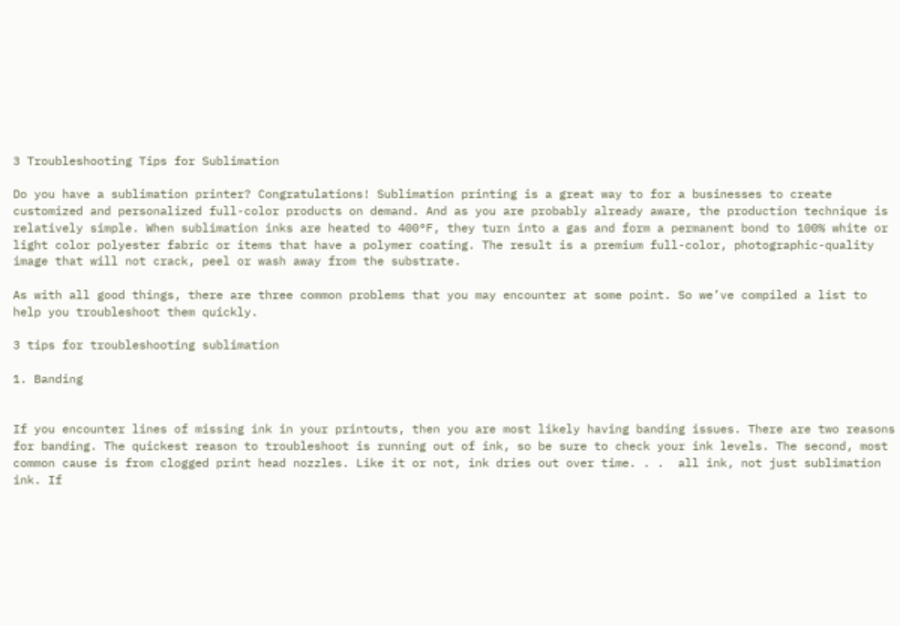3 Troubleshooting Tips for Sublimation

Do you have a sublimation printer? Congratulations! Sublimation printing is a great way to for a businesses to create customized and personalized full-color products on demand. And as you are probably already aware, the production technique is relatively simple. When sublimation inks are heated to 400°F, they turn into a gas and form a permanent bond to 100% white or light color polyester fabric or items that have a polymer coating. The result is a premium full-color, photographic-quality image that will not crack, peel or wash away from the substrate.

As with all good things, there are three common problems that you may encounter at some point. So we’ve compiled a list to help you troubleshoot them quickly.

3 tips for troubleshooting sublimation

1. Banding


If you encounter lines of missing ink in your printouts, then you are most likely having banding issues. There are two reasons for banding. The quickest reason to troubleshoot is running out of ink, so be sure to check your ink levels. The second, most common cause is from clogged print head nozzles. Like it or not, ink dries out over time. . .  all ink, not just sublimation ink. If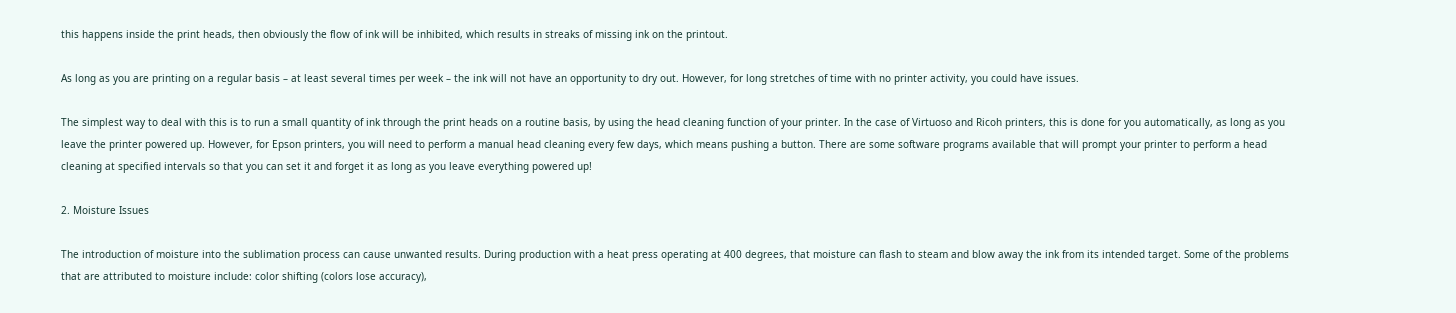this happens inside the print heads, then obviously the flow of ink will be inhibited, which results in streaks of missing ink on the printout.

As long as you are printing on a regular basis – at least several times per week – the ink will not have an opportunity to dry out. However, for long stretches of time with no printer activity, you could have issues.

The simplest way to deal with this is to run a small quantity of ink through the print heads on a routine basis, by using the head cleaning function of your printer. In the case of Virtuoso and Ricoh printers, this is done for you automatically, as long as you leave the printer powered up. However, for Epson printers, you will need to perform a manual head cleaning every few days, which means pushing a button. There are some software programs available that will prompt your printer to perform a head cleaning at specified intervals so that you can set it and forget it as long as you leave everything powered up!

2. Moisture Issues

The introduction of moisture into the sublimation process can cause unwanted results. During production with a heat press operating at 400 degrees, that moisture can flash to steam and blow away the ink from its intended target. Some of the problems that are attributed to moisture include: color shifting (colors lose accuracy),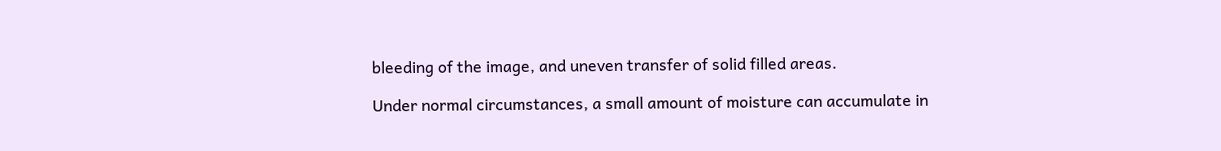bleeding of the image, and uneven transfer of solid filled areas.

Under normal circumstances, a small amount of moisture can accumulate in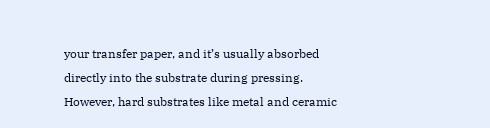your transfer paper, and it’s usually absorbed directly into the substrate during pressing. However, hard substrates like metal and ceramic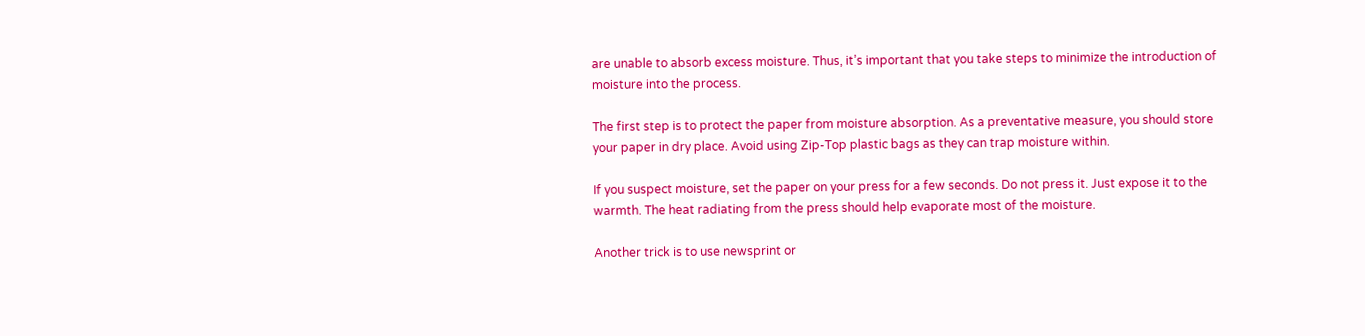are unable to absorb excess moisture. Thus, it’s important that you take steps to minimize the introduction of moisture into the process.

The first step is to protect the paper from moisture absorption. As a preventative measure, you should store your paper in dry place. Avoid using Zip-Top plastic bags as they can trap moisture within.

If you suspect moisture, set the paper on your press for a few seconds. Do not press it. Just expose it to the warmth. The heat radiating from the press should help evaporate most of the moisture.

Another trick is to use newsprint or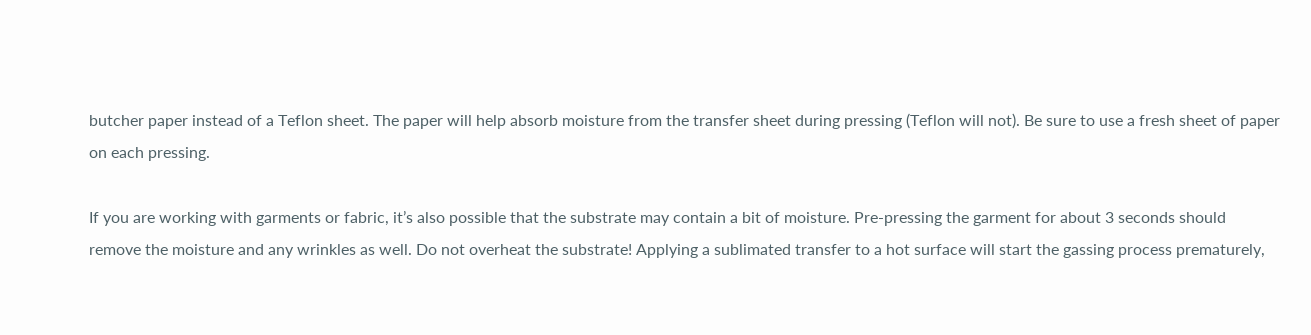butcher paper instead of a Teflon sheet. The paper will help absorb moisture from the transfer sheet during pressing (Teflon will not). Be sure to use a fresh sheet of paper on each pressing.

If you are working with garments or fabric, it’s also possible that the substrate may contain a bit of moisture. Pre-pressing the garment for about 3 seconds should remove the moisture and any wrinkles as well. Do not overheat the substrate! Applying a sublimated transfer to a hot surface will start the gassing process prematurely,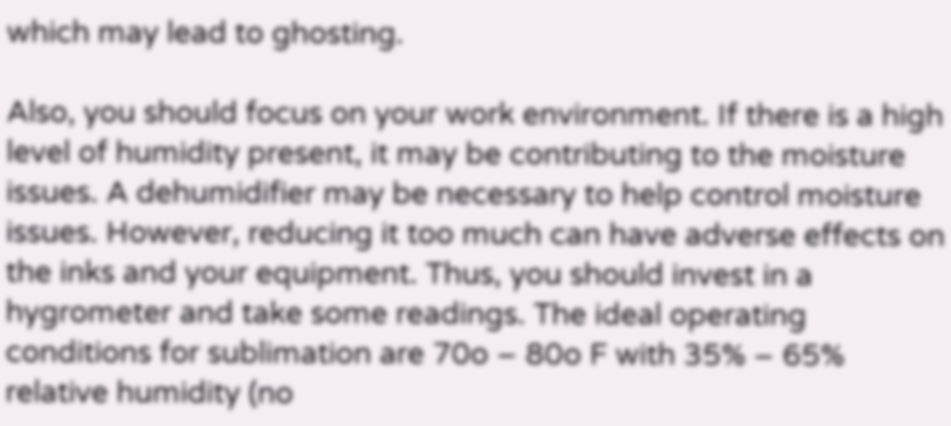which may lead to ghosting.

Also, you should focus on your work environment. If there is a high level of humidity present, it may be contributing to the moisture issues. A dehumidifier may be necessary to help control moisture issues. However, reducing it too much can have adverse effects on the inks and your equipment. Thus, you should invest in a hygrometer and take some readings. The ideal operating conditions for sublimation are 70o – 80o F with 35% – 65% relative humidity (no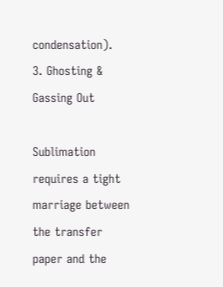condensation).
3. Ghosting & Gassing Out

Sublimation requires a tight marriage between the transfer paper and the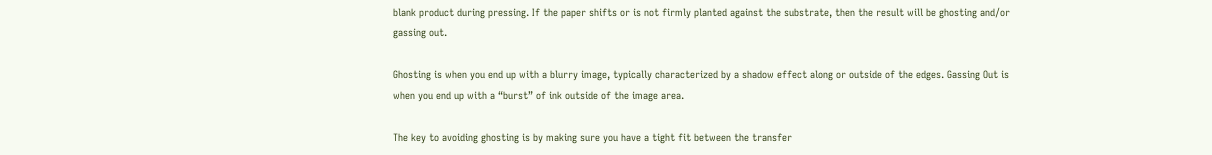blank product during pressing. If the paper shifts or is not firmly planted against the substrate, then the result will be ghosting and/or gassing out.

Ghosting is when you end up with a blurry image, typically characterized by a shadow effect along or outside of the edges. Gassing Out is when you end up with a “burst” of ink outside of the image area.

The key to avoiding ghosting is by making sure you have a tight fit between the transfer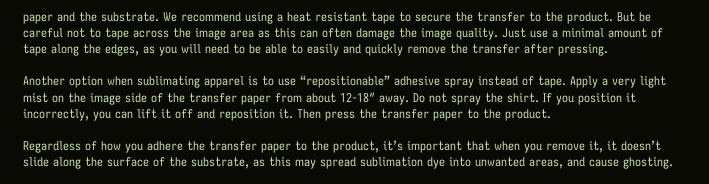paper and the substrate. We recommend using a heat resistant tape to secure the transfer to the product. But be careful not to tape across the image area as this can often damage the image quality. Just use a minimal amount of tape along the edges, as you will need to be able to easily and quickly remove the transfer after pressing.

Another option when sublimating apparel is to use “repositionable” adhesive spray instead of tape. Apply a very light mist on the image side of the transfer paper from about 12-18″ away. Do not spray the shirt. If you position it incorrectly, you can lift it off and reposition it. Then press the transfer paper to the product.

Regardless of how you adhere the transfer paper to the product, it’s important that when you remove it, it doesn’t slide along the surface of the substrate, as this may spread sublimation dye into unwanted areas, and cause ghosting.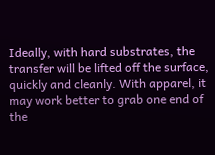Ideally, with hard substrates, the transfer will be lifted off the surface, quickly and cleanly. With apparel, it may work better to grab one end of the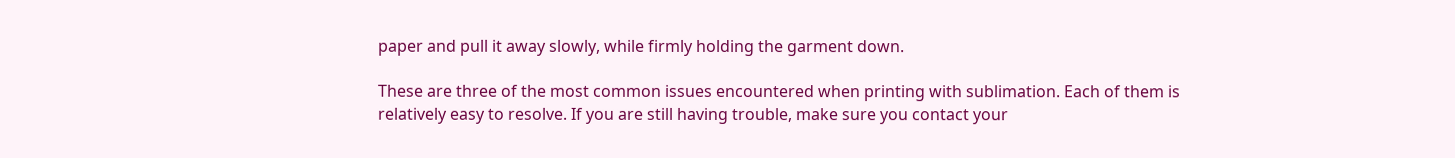paper and pull it away slowly, while firmly holding the garment down.

These are three of the most common issues encountered when printing with sublimation. Each of them is relatively easy to resolve. If you are still having trouble, make sure you contact your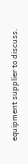equipment supplier to discuss.